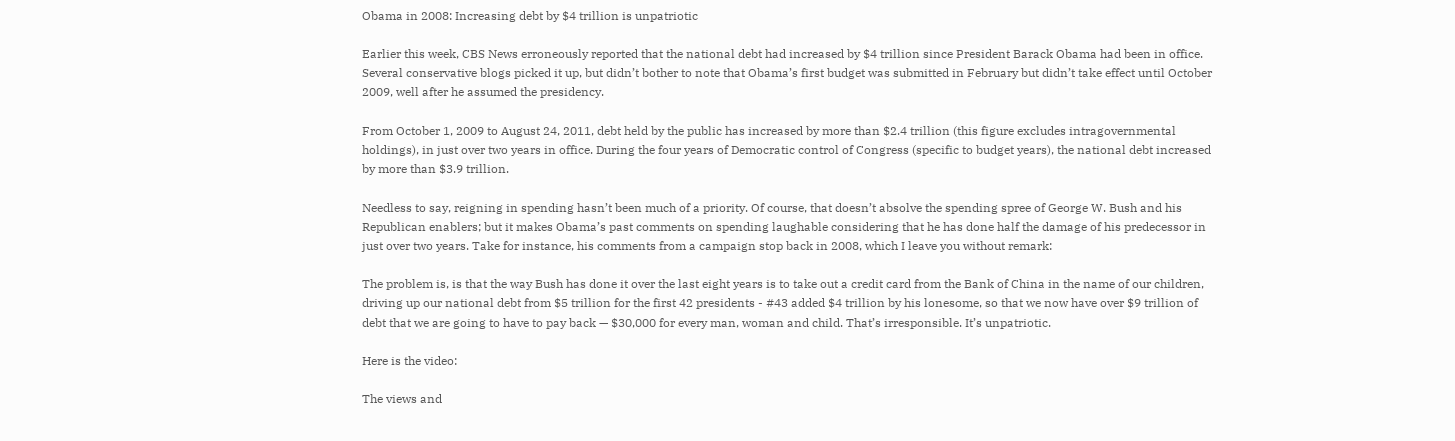Obama in 2008: Increasing debt by $4 trillion is unpatriotic

Earlier this week, CBS News erroneously reported that the national debt had increased by $4 trillion since President Barack Obama had been in office. Several conservative blogs picked it up, but didn’t bother to note that Obama’s first budget was submitted in February but didn’t take effect until October 2009, well after he assumed the presidency.

From October 1, 2009 to August 24, 2011, debt held by the public has increased by more than $2.4 trillion (this figure excludes intragovernmental holdings), in just over two years in office. During the four years of Democratic control of Congress (specific to budget years), the national debt increased by more than $3.9 trillion.

Needless to say, reigning in spending hasn’t been much of a priority. Of course, that doesn’t absolve the spending spree of George W. Bush and his Republican enablers; but it makes Obama’s past comments on spending laughable considering that he has done half the damage of his predecessor in just over two years. Take for instance, his comments from a campaign stop back in 2008, which I leave you without remark:

The problem is, is that the way Bush has done it over the last eight years is to take out a credit card from the Bank of China in the name of our children, driving up our national debt from $5 trillion for the first 42 presidents - #43 added $4 trillion by his lonesome, so that we now have over $9 trillion of debt that we are going to have to pay back — $30,000 for every man, woman and child. That’s irresponsible. It’s unpatriotic.

Here is the video:

The views and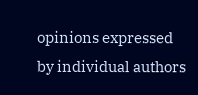opinions expressed by individual authors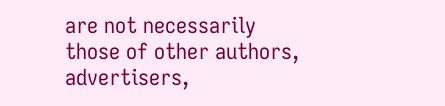are not necessarily those of other authors, advertisers,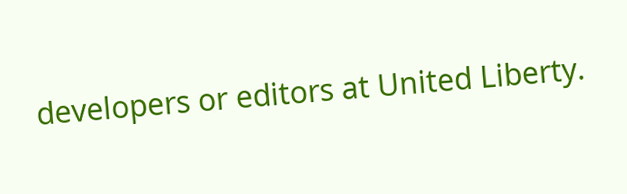developers or editors at United Liberty.